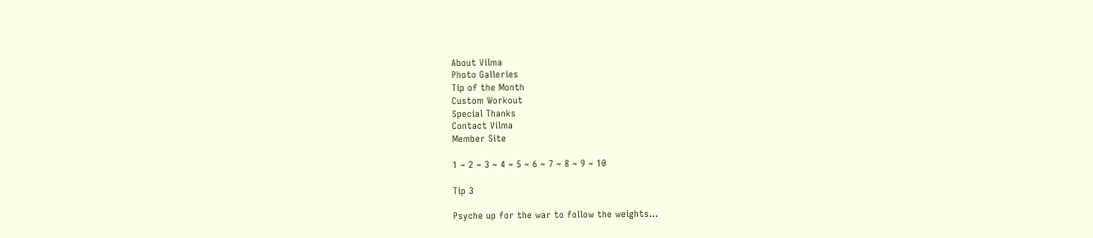About Vilma
Photo Galleries
Tip of the Month
Custom Workout
Special Thanks
Contact Vilma
Member Site

1 ~ 2 ~ 3 ~ 4 ~ 5 ~ 6 ~ 7 ~ 8 ~ 9 ~ 10

Tip 3

Psyche up for the war to follow the weights...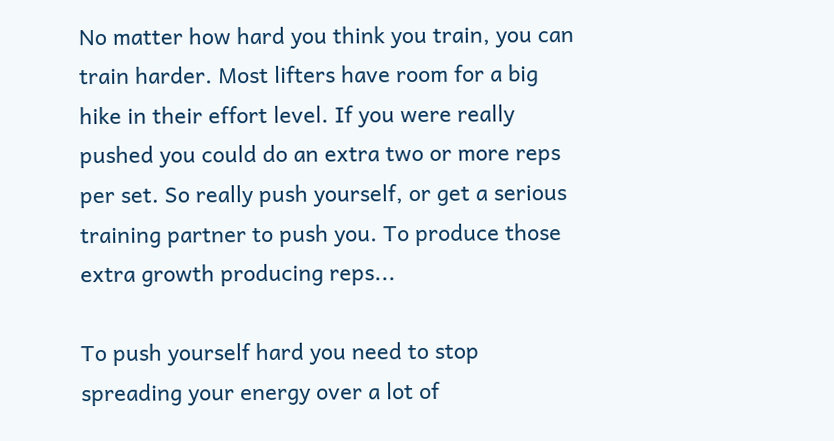No matter how hard you think you train, you can train harder. Most lifters have room for a big hike in their effort level. If you were really pushed you could do an extra two or more reps per set. So really push yourself, or get a serious training partner to push you. To produce those extra growth producing reps...

To push yourself hard you need to stop spreading your energy over a lot of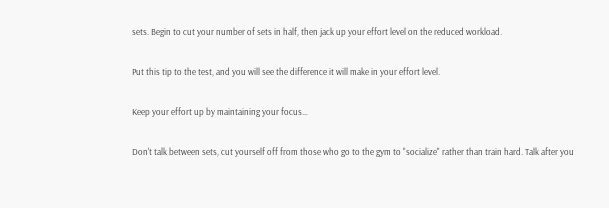sets. Begin to cut your number of sets in half, then jack up your effort level on the reduced workload.

Put this tip to the test, and you will see the difference it will make in your effort level.

Keep your effort up by maintaining your focus…

Don't talk between sets, cut yourself off from those who go to the gym to "socialize" rather than train hard. Talk after you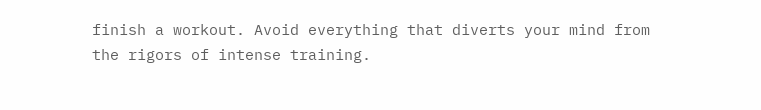finish a workout. Avoid everything that diverts your mind from the rigors of intense training.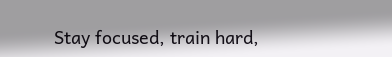Stay focused, train hard,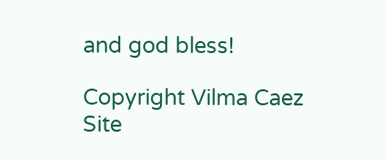and god bless!

Copyright Vilma Caez
Site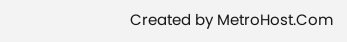Created by MetroHost.Com